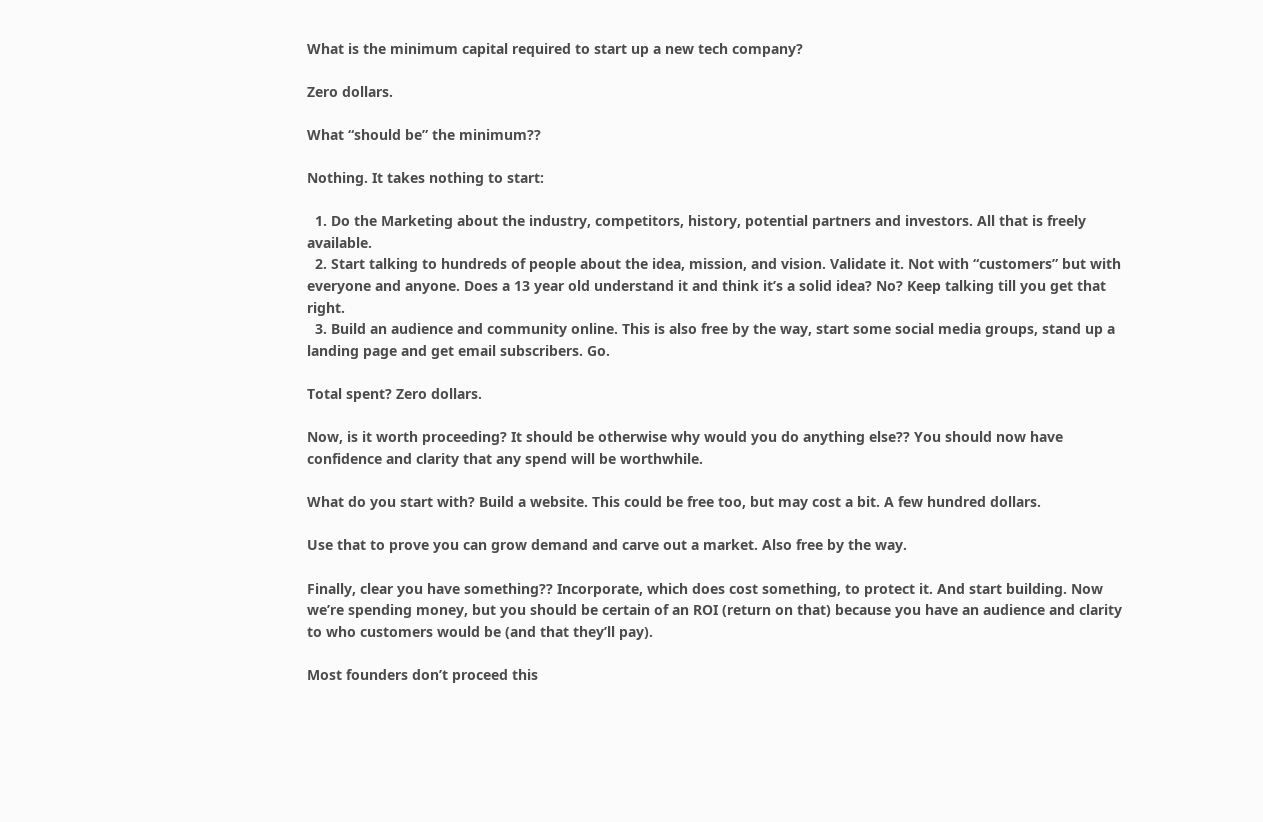What is the minimum capital required to start up a new tech company?

Zero dollars.

What “should be” the minimum??

Nothing. It takes nothing to start:

  1. Do the Marketing about the industry, competitors, history, potential partners and investors. All that is freely available.
  2. Start talking to hundreds of people about the idea, mission, and vision. Validate it. Not with “customers” but with everyone and anyone. Does a 13 year old understand it and think it’s a solid idea? No? Keep talking till you get that right.
  3. Build an audience and community online. This is also free by the way, start some social media groups, stand up a landing page and get email subscribers. Go.

Total spent? Zero dollars.

Now, is it worth proceeding? It should be otherwise why would you do anything else?? You should now have confidence and clarity that any spend will be worthwhile.

What do you start with? Build a website. This could be free too, but may cost a bit. A few hundred dollars.

Use that to prove you can grow demand and carve out a market. Also free by the way.

Finally, clear you have something?? Incorporate, which does cost something, to protect it. And start building. Now we’re spending money, but you should be certain of an ROI (return on that) because you have an audience and clarity to who customers would be (and that they’ll pay).

Most founders don’t proceed this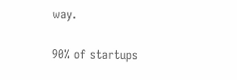way.

90% of startups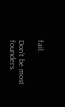fail.

Don’t be most founders.